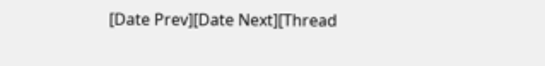[Date Prev][Date Next][Thread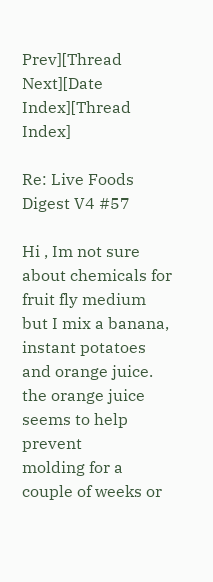Prev][Thread Next][Date Index][Thread Index]

Re: Live Foods Digest V4 #57

Hi , Im not sure about chemicals for fruit fly medium but I mix a banana,
instant potatoes and orange juice. the orange juice seems to help prevent
molding for a couple of weeks or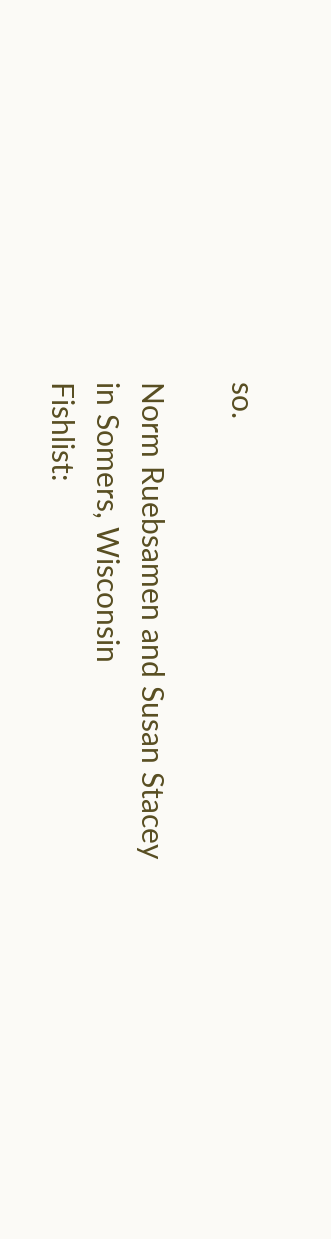so.

Norm Ruebsamen and Susan Stacey
in Somers, Wisconsin
Fishlist: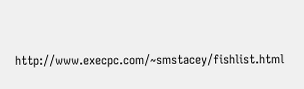http://www.execpc.com/~smstacey/fishlist.html